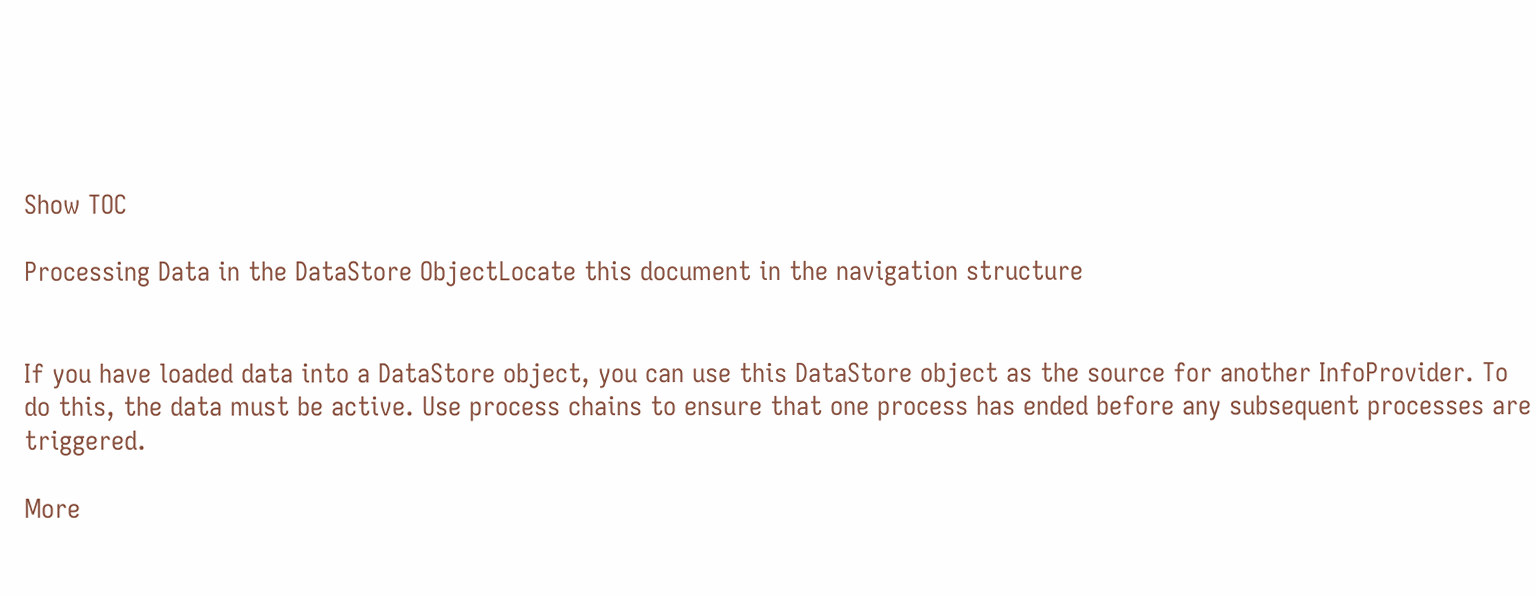Show TOC

Processing Data in the DataStore ObjectLocate this document in the navigation structure


If you have loaded data into a DataStore object, you can use this DataStore object as the source for another InfoProvider. To do this, the data must be active. Use process chains to ensure that one process has ended before any subsequent processes are triggered.

More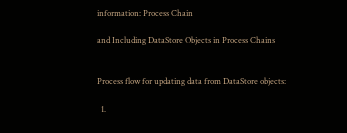information: Process Chain

and Including DataStore Objects in Process Chains


Process flow for updating data from DataStore objects:

  1.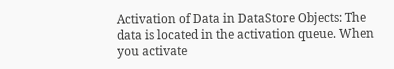Activation of Data in DataStore Objects: The data is located in the activation queue. When you activate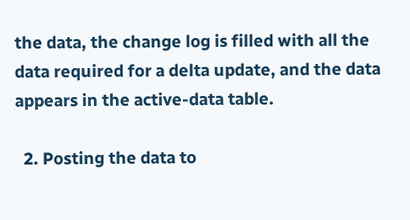the data, the change log is filled with all the data required for a delta update, and the data appears in the active-data table.

  2. Posting the data to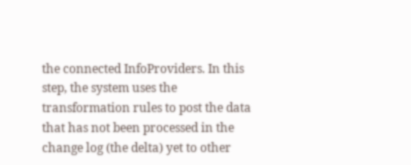the connected InfoProviders. In this step, the system uses the transformation rules to post the data that has not been processed in the change log (the delta) yet to other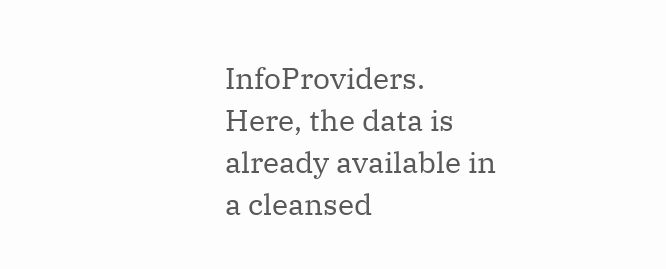InfoProviders. Here, the data is already available in a cleansed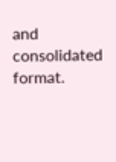and consolidated format.